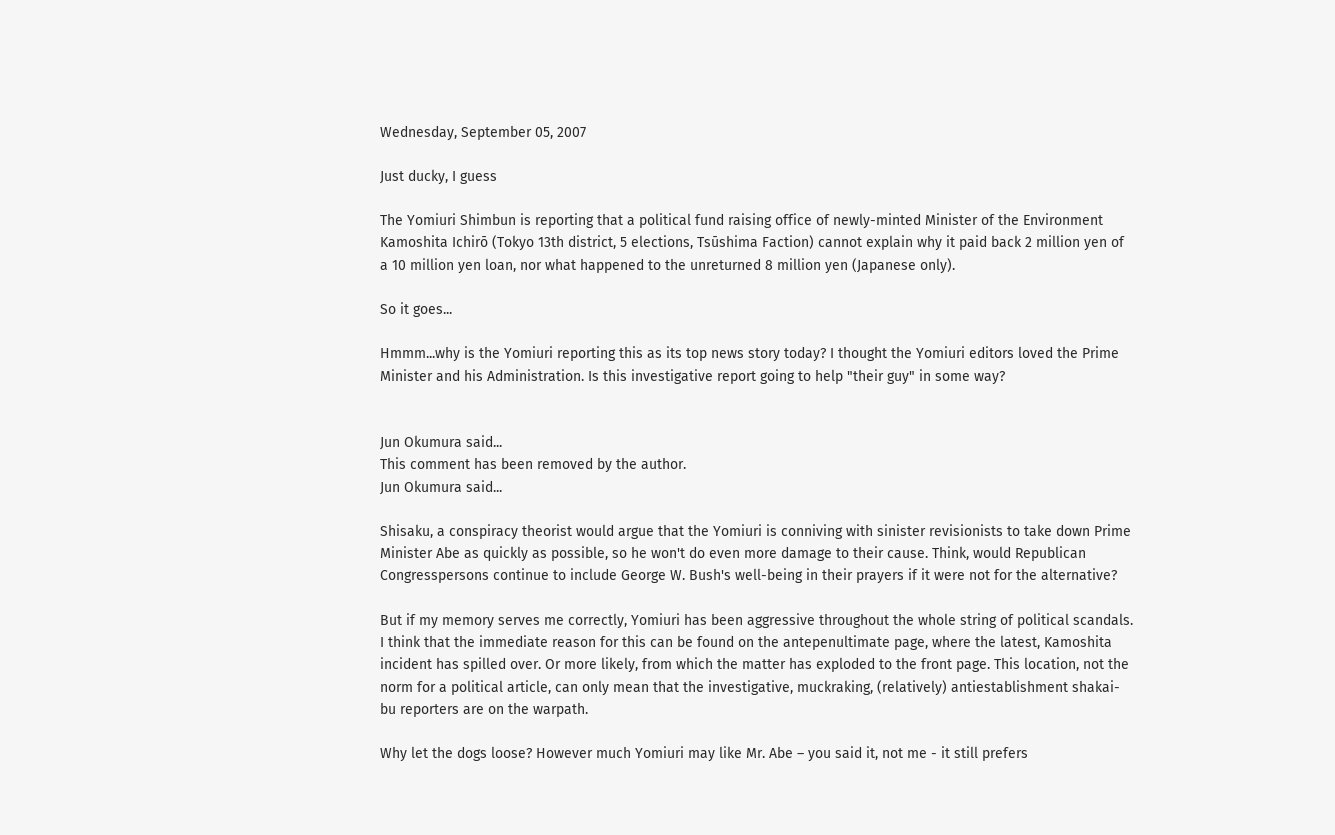Wednesday, September 05, 2007

Just ducky, I guess

The Yomiuri Shimbun is reporting that a political fund raising office of newly-minted Minister of the Environment Kamoshita Ichirō (Tokyo 13th district, 5 elections, Tsūshima Faction) cannot explain why it paid back 2 million yen of a 10 million yen loan, nor what happened to the unreturned 8 million yen (Japanese only).

So it goes...

Hmmm...why is the Yomiuri reporting this as its top news story today? I thought the Yomiuri editors loved the Prime Minister and his Administration. Is this investigative report going to help "their guy" in some way?


Jun Okumura said...
This comment has been removed by the author.
Jun Okumura said...

Shisaku, a conspiracy theorist would argue that the Yomiuri is conniving with sinister revisionists to take down Prime Minister Abe as quickly as possible, so he won't do even more damage to their cause. Think, would Republican Congresspersons continue to include George W. Bush's well-being in their prayers if it were not for the alternative?

But if my memory serves me correctly, Yomiuri has been aggressive throughout the whole string of political scandals. I think that the immediate reason for this can be found on the antepenultimate page, where the latest, Kamoshita incident has spilled over. Or more likely, from which the matter has exploded to the front page. This location, not the norm for a political article, can only mean that the investigative, muckraking, (relatively) antiestablishment shakai-bu reporters are on the warpath.

Why let the dogs loose? However much Yomiuri may like Mr. Abe – you said it, not me - it still prefers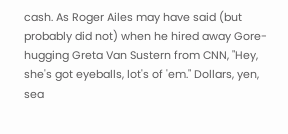cash. As Roger Ailes may have said (but probably did not) when he hired away Gore-hugging Greta Van Sustern from CNN, "Hey, she's got eyeballs, lot's of 'em." Dollars, yen, sea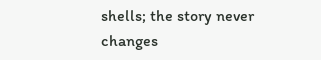shells; the story never changes